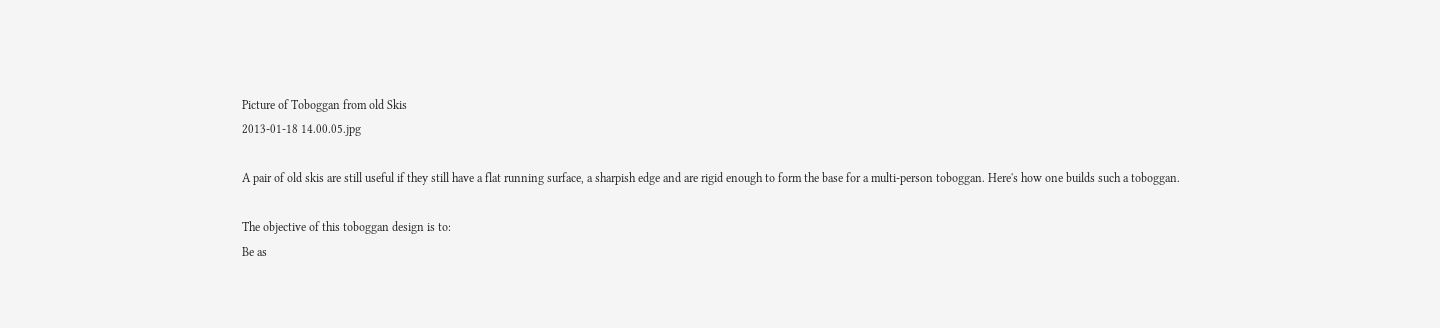Picture of Toboggan from old Skis
2013-01-18 14.00.05.jpg

A pair of old skis are still useful if they still have a flat running surface, a sharpish edge and are rigid enough to form the base for a multi-person toboggan. Here's how one builds such a toboggan.

The objective of this toboggan design is to:
Be as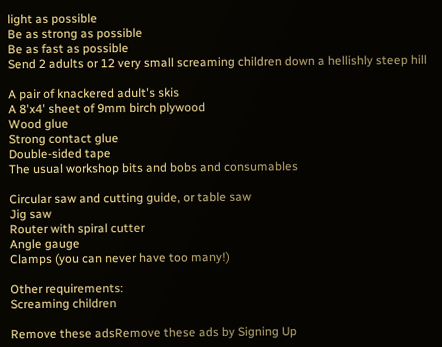light as possible
Be as strong as possible
Be as fast as possible
Send 2 adults or 12 very small screaming children down a hellishly steep hill

A pair of knackered adult's skis
A 8'x4' sheet of 9mm birch plywood
Wood glue
Strong contact glue
Double-sided tape
The usual workshop bits and bobs and consumables

Circular saw and cutting guide, or table saw
Jig saw
Router with spiral cutter
Angle gauge
Clamps (you can never have too many!)

Other requirements:
Screaming children

Remove these adsRemove these ads by Signing Up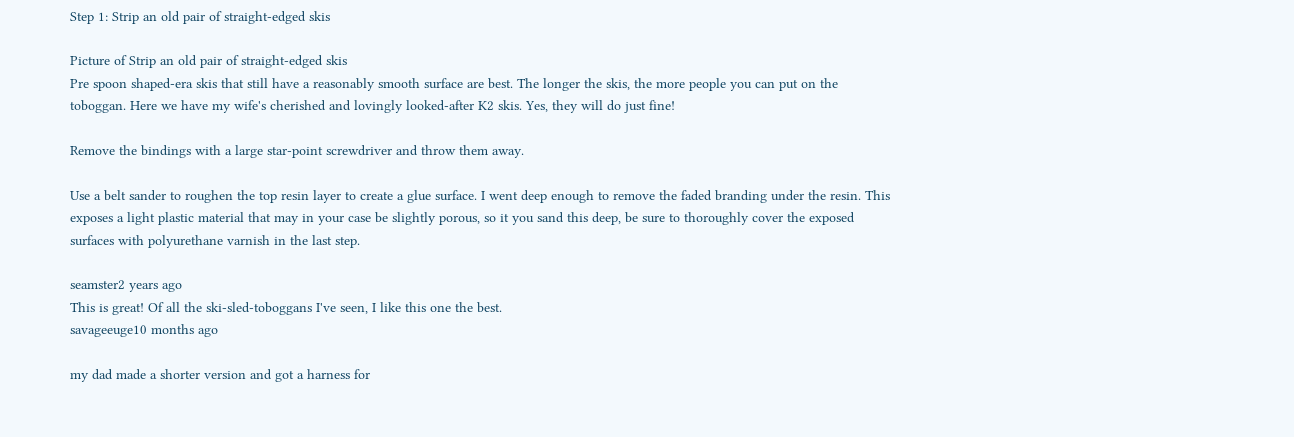Step 1: Strip an old pair of straight-edged skis

Picture of Strip an old pair of straight-edged skis
Pre spoon shaped-era skis that still have a reasonably smooth surface are best. The longer the skis, the more people you can put on the toboggan. Here we have my wife's cherished and lovingly looked-after K2 skis. Yes, they will do just fine!

Remove the bindings with a large star-point screwdriver and throw them away.

Use a belt sander to roughen the top resin layer to create a glue surface. I went deep enough to remove the faded branding under the resin. This exposes a light plastic material that may in your case be slightly porous, so it you sand this deep, be sure to thoroughly cover the exposed surfaces with polyurethane varnish in the last step.

seamster2 years ago
This is great! Of all the ski-sled-toboggans I've seen, I like this one the best.
savageeuge10 months ago

my dad made a shorter version and got a harness for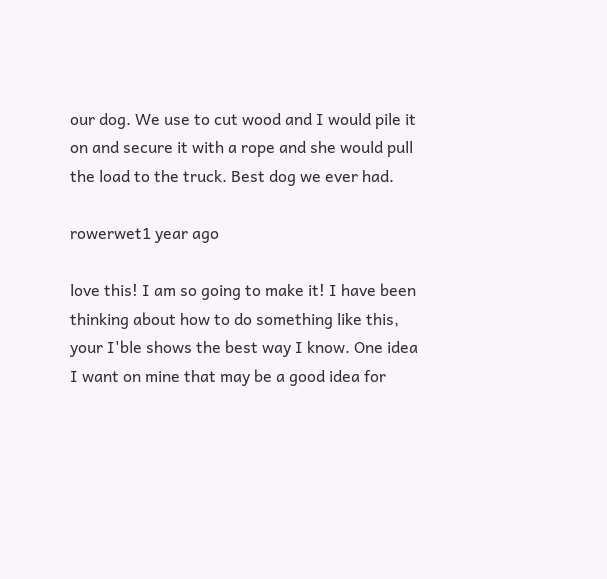our dog. We use to cut wood and I would pile it on and secure it with a rope and she would pull the load to the truck. Best dog we ever had.

rowerwet1 year ago

love this! I am so going to make it! I have been thinking about how to do something like this, your I'ble shows the best way I know. One idea I want on mine that may be a good idea for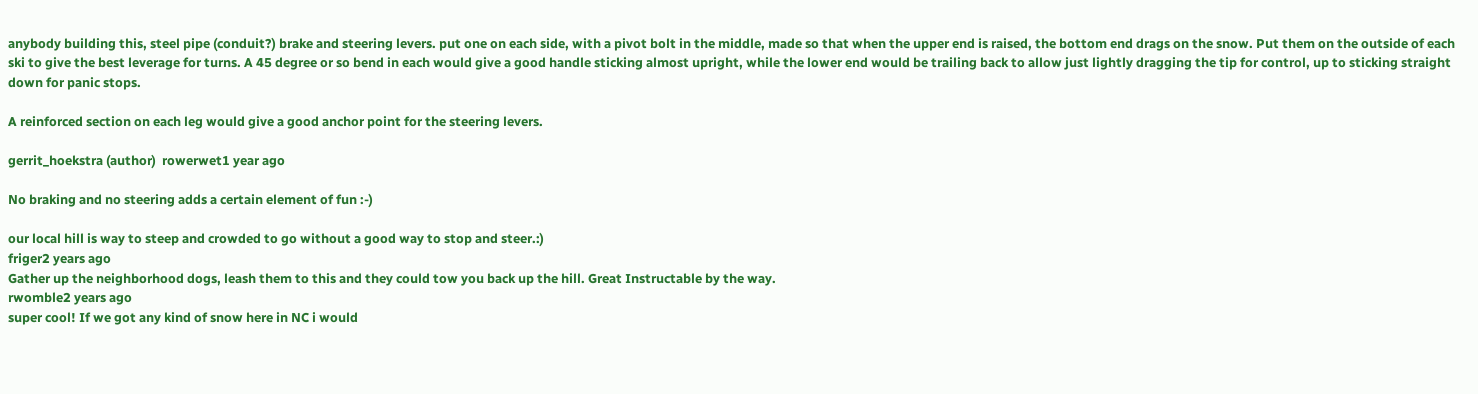anybody building this, steel pipe (conduit?) brake and steering levers. put one on each side, with a pivot bolt in the middle, made so that when the upper end is raised, the bottom end drags on the snow. Put them on the outside of each ski to give the best leverage for turns. A 45 degree or so bend in each would give a good handle sticking almost upright, while the lower end would be trailing back to allow just lightly dragging the tip for control, up to sticking straight down for panic stops.

A reinforced section on each leg would give a good anchor point for the steering levers.

gerrit_hoekstra (author)  rowerwet1 year ago

No braking and no steering adds a certain element of fun :-)

our local hill is way to steep and crowded to go without a good way to stop and steer.:)
friger2 years ago
Gather up the neighborhood dogs, leash them to this and they could tow you back up the hill. Great Instructable by the way.
rwomble2 years ago
super cool! If we got any kind of snow here in NC i would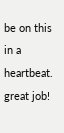be on this in a heartbeat. great job!